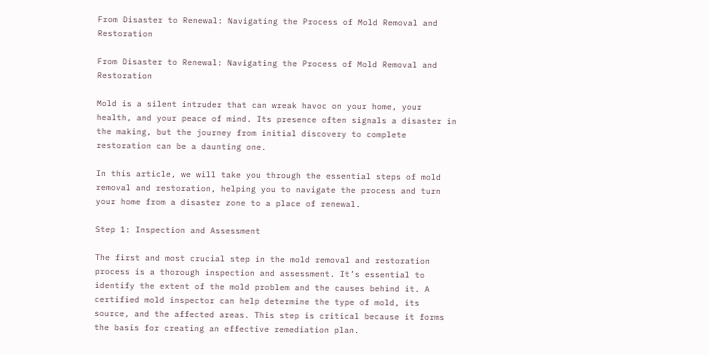From Disaster to Renewal: Navigating the Process of Mold Removal and Restoration

From Disaster to Renewal: Navigating the Process of Mold Removal and Restoration

Mold is a silent intruder that can wreak havoc on your home, your health, and your peace of mind. Its presence often signals a disaster in the making, but the journey from initial discovery to complete restoration can be a daunting one.

In this article, we will take you through the essential steps of mold removal and restoration, helping you to navigate the process and turn your home from a disaster zone to a place of renewal.

Step 1: Inspection and Assessment

The first and most crucial step in the mold removal and restoration process is a thorough inspection and assessment. It’s essential to identify the extent of the mold problem and the causes behind it. A certified mold inspector can help determine the type of mold, its source, and the affected areas. This step is critical because it forms the basis for creating an effective remediation plan.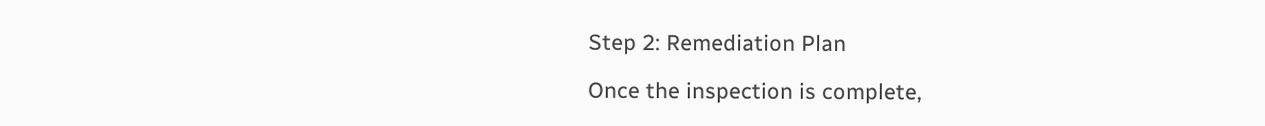Step 2: Remediation Plan

Once the inspection is complete,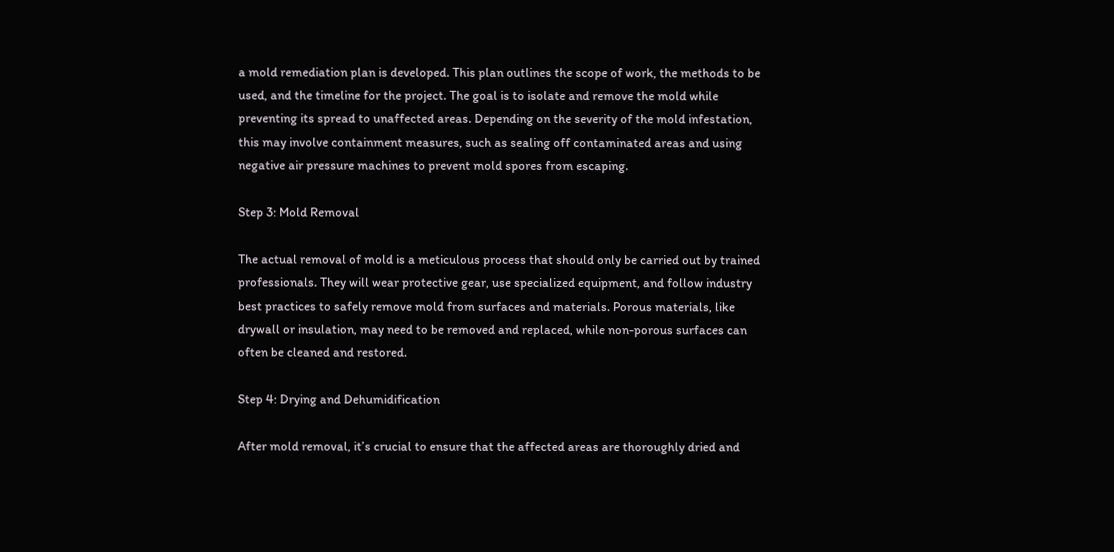a mold remediation plan is developed. This plan outlines the scope of work, the methods to be used, and the timeline for the project. The goal is to isolate and remove the mold while preventing its spread to unaffected areas. Depending on the severity of the mold infestation, this may involve containment measures, such as sealing off contaminated areas and using negative air pressure machines to prevent mold spores from escaping.

Step 3: Mold Removal

The actual removal of mold is a meticulous process that should only be carried out by trained professionals. They will wear protective gear, use specialized equipment, and follow industry best practices to safely remove mold from surfaces and materials. Porous materials, like drywall or insulation, may need to be removed and replaced, while non-porous surfaces can often be cleaned and restored.

Step 4: Drying and Dehumidification

After mold removal, it’s crucial to ensure that the affected areas are thoroughly dried and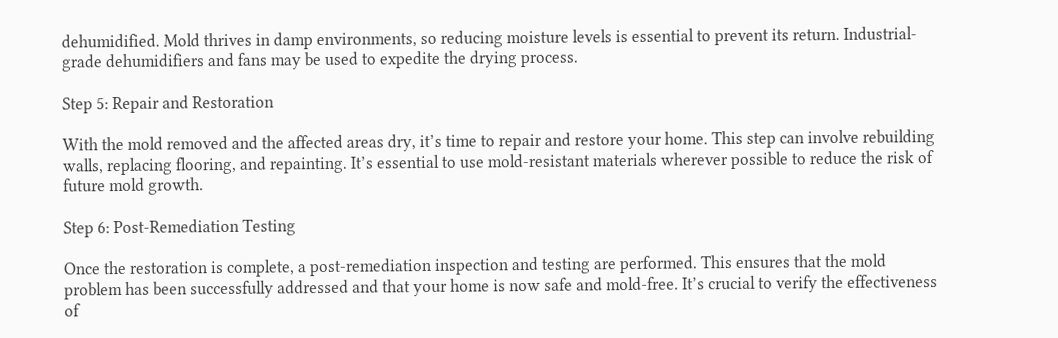dehumidified. Mold thrives in damp environments, so reducing moisture levels is essential to prevent its return. Industrial-grade dehumidifiers and fans may be used to expedite the drying process.

Step 5: Repair and Restoration

With the mold removed and the affected areas dry, it’s time to repair and restore your home. This step can involve rebuilding walls, replacing flooring, and repainting. It’s essential to use mold-resistant materials wherever possible to reduce the risk of future mold growth.

Step 6: Post-Remediation Testing

Once the restoration is complete, a post-remediation inspection and testing are performed. This ensures that the mold problem has been successfully addressed and that your home is now safe and mold-free. It’s crucial to verify the effectiveness of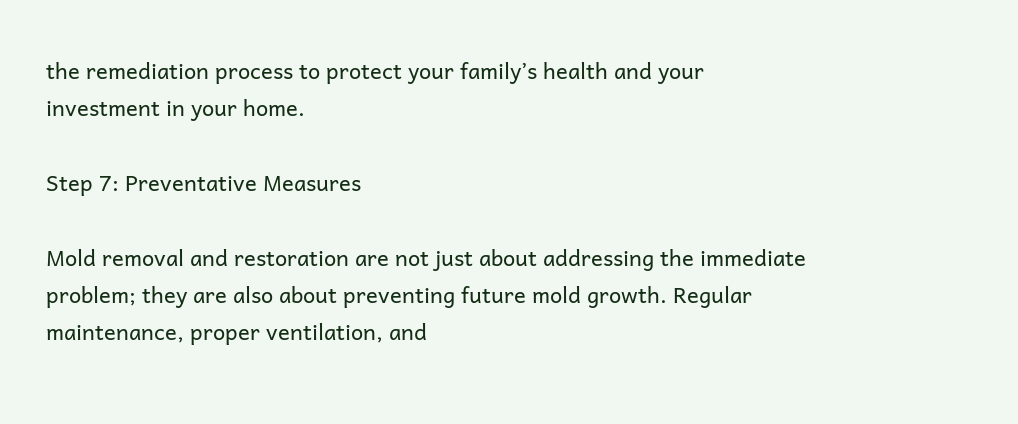the remediation process to protect your family’s health and your investment in your home.

Step 7: Preventative Measures

Mold removal and restoration are not just about addressing the immediate problem; they are also about preventing future mold growth. Regular maintenance, proper ventilation, and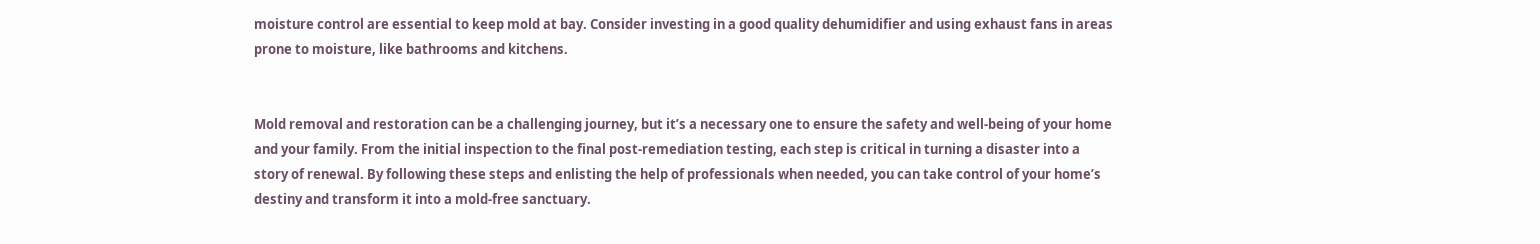moisture control are essential to keep mold at bay. Consider investing in a good quality dehumidifier and using exhaust fans in areas prone to moisture, like bathrooms and kitchens.


Mold removal and restoration can be a challenging journey, but it’s a necessary one to ensure the safety and well-being of your home and your family. From the initial inspection to the final post-remediation testing, each step is critical in turning a disaster into a story of renewal. By following these steps and enlisting the help of professionals when needed, you can take control of your home’s destiny and transform it into a mold-free sanctuary.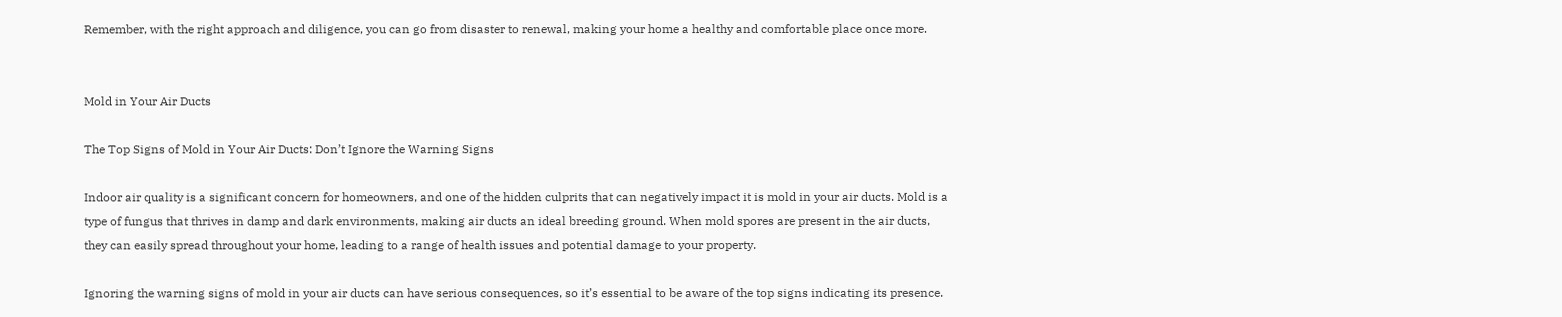Remember, with the right approach and diligence, you can go from disaster to renewal, making your home a healthy and comfortable place once more.


Mold in Your Air Ducts

The Top Signs of Mold in Your Air Ducts: Don’t Ignore the Warning Signs

Indoor air quality is a significant concern for homeowners, and one of the hidden culprits that can negatively impact it is mold in your air ducts. Mold is a type of fungus that thrives in damp and dark environments, making air ducts an ideal breeding ground. When mold spores are present in the air ducts, they can easily spread throughout your home, leading to a range of health issues and potential damage to your property.

Ignoring the warning signs of mold in your air ducts can have serious consequences, so it’s essential to be aware of the top signs indicating its presence.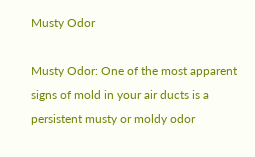Musty Odor

Musty Odor: One of the most apparent signs of mold in your air ducts is a persistent musty or moldy odor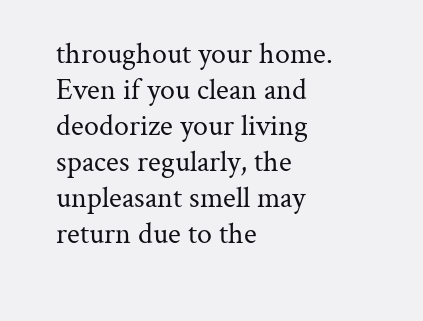throughout your home. Even if you clean and deodorize your living spaces regularly, the unpleasant smell may return due to the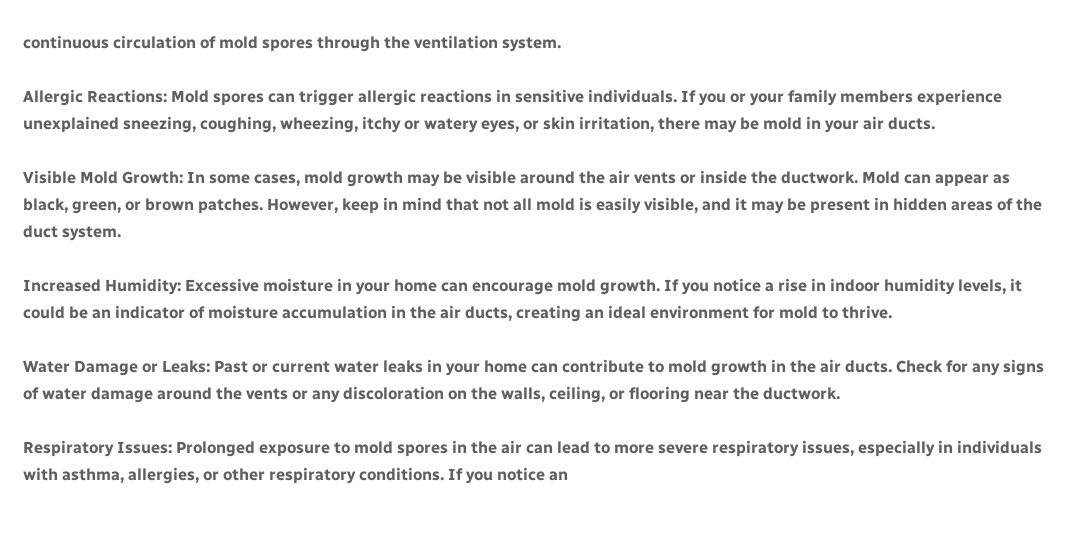continuous circulation of mold spores through the ventilation system.

Allergic Reactions: Mold spores can trigger allergic reactions in sensitive individuals. If you or your family members experience unexplained sneezing, coughing, wheezing, itchy or watery eyes, or skin irritation, there may be mold in your air ducts.

Visible Mold Growth: In some cases, mold growth may be visible around the air vents or inside the ductwork. Mold can appear as black, green, or brown patches. However, keep in mind that not all mold is easily visible, and it may be present in hidden areas of the duct system.

Increased Humidity: Excessive moisture in your home can encourage mold growth. If you notice a rise in indoor humidity levels, it could be an indicator of moisture accumulation in the air ducts, creating an ideal environment for mold to thrive.

Water Damage or Leaks: Past or current water leaks in your home can contribute to mold growth in the air ducts. Check for any signs of water damage around the vents or any discoloration on the walls, ceiling, or flooring near the ductwork.

Respiratory Issues: Prolonged exposure to mold spores in the air can lead to more severe respiratory issues, especially in individuals with asthma, allergies, or other respiratory conditions. If you notice an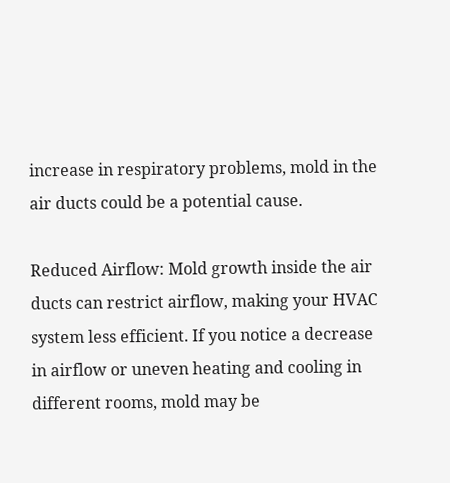increase in respiratory problems, mold in the air ducts could be a potential cause.

Reduced Airflow: Mold growth inside the air ducts can restrict airflow, making your HVAC system less efficient. If you notice a decrease in airflow or uneven heating and cooling in different rooms, mold may be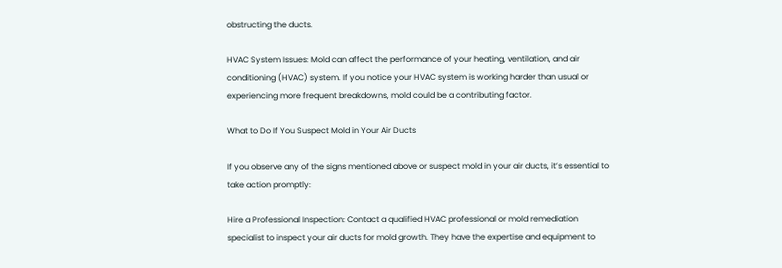obstructing the ducts.

HVAC System Issues: Mold can affect the performance of your heating, ventilation, and air conditioning (HVAC) system. If you notice your HVAC system is working harder than usual or experiencing more frequent breakdowns, mold could be a contributing factor.

What to Do If You Suspect Mold in Your Air Ducts

If you observe any of the signs mentioned above or suspect mold in your air ducts, it’s essential to take action promptly:

Hire a Professional Inspection: Contact a qualified HVAC professional or mold remediation specialist to inspect your air ducts for mold growth. They have the expertise and equipment to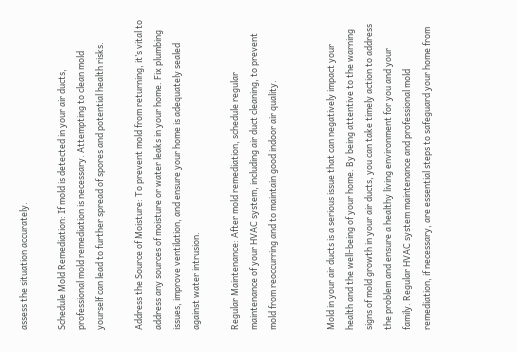assess the situation accurately.

Schedule Mold Remediation: If mold is detected in your air ducts, professional mold remediation is necessary. Attempting to clean mold yourself can lead to further spread of spores and potential health risks.

Address the Source of Moisture: To prevent mold from returning, it’s vital to address any sources of moisture or water leaks in your home. Fix plumbing issues, improve ventilation, and ensure your home is adequately sealed against water intrusion.

Regular Maintenance: After mold remediation, schedule regular maintenance of your HVAC system, including air duct cleaning, to prevent mold from reoccurring and to maintain good indoor air quality.


Mold in your air ducts is a serious issue that can negatively impact your health and the well-being of your home. By being attentive to the warning signs of mold growth in your air ducts, you can take timely action to address the problem and ensure a healthy living environment for you and your family. Regular HVAC system maintenance and professional mold remediation, if necessary, are essential steps to safeguard your home from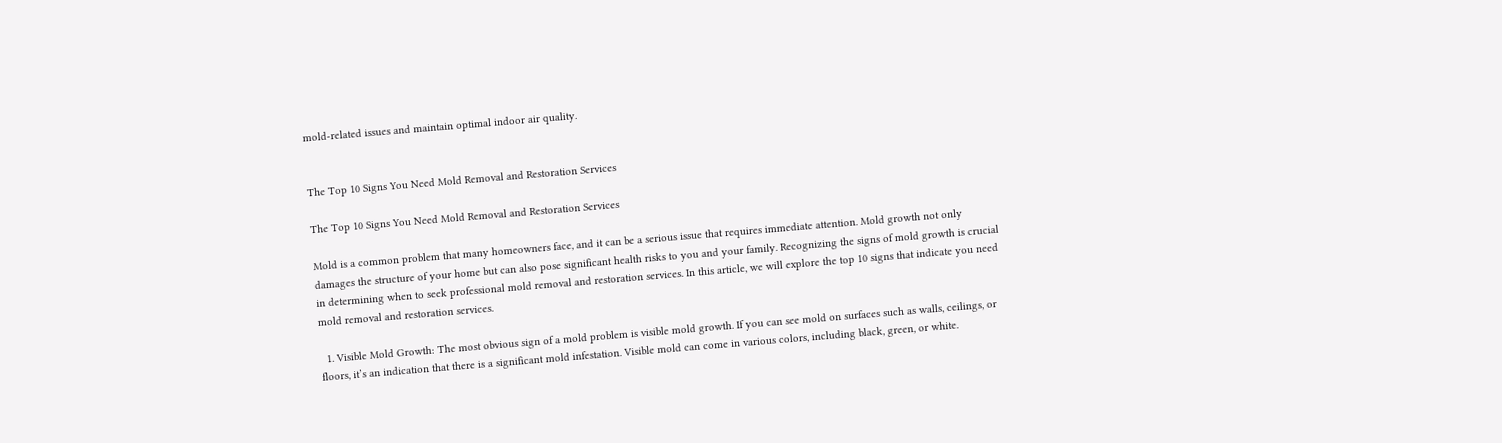mold-related issues and maintain optimal indoor air quality.


The Top 10 Signs You Need Mold Removal and Restoration Services

The Top 10 Signs You Need Mold Removal and Restoration Services

Mold is a common problem that many homeowners face, and it can be a serious issue that requires immediate attention. Mold growth not only damages the structure of your home but can also pose significant health risks to you and your family. Recognizing the signs of mold growth is crucial in determining when to seek professional mold removal and restoration services. In this article, we will explore the top 10 signs that indicate you need mold removal and restoration services.

  1. Visible Mold Growth: The most obvious sign of a mold problem is visible mold growth. If you can see mold on surfaces such as walls, ceilings, or floors, it’s an indication that there is a significant mold infestation. Visible mold can come in various colors, including black, green, or white.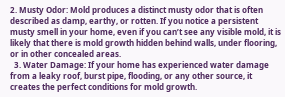2. Musty Odor: Mold produces a distinct musty odor that is often described as damp, earthy, or rotten. If you notice a persistent musty smell in your home, even if you can’t see any visible mold, it is likely that there is mold growth hidden behind walls, under flooring, or in other concealed areas.
  3. Water Damage: If your home has experienced water damage from a leaky roof, burst pipe, flooding, or any other source, it creates the perfect conditions for mold growth.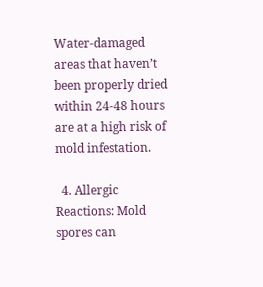Water-damaged areas that haven’t been properly dried within 24-48 hours are at a high risk of mold infestation.

  4. Allergic Reactions: Mold spores can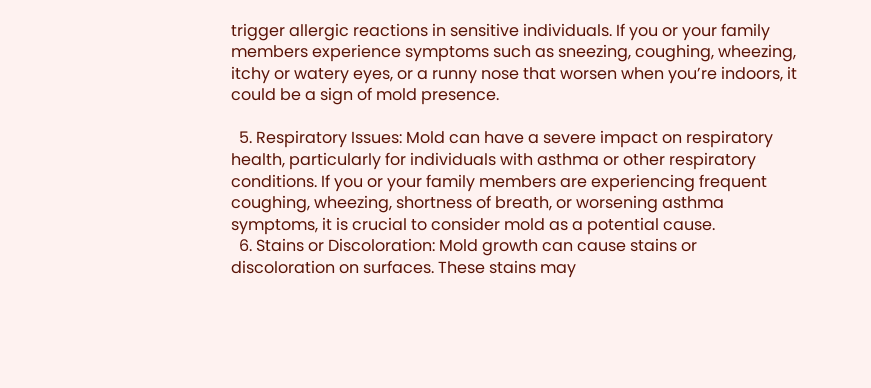trigger allergic reactions in sensitive individuals. If you or your family members experience symptoms such as sneezing, coughing, wheezing, itchy or watery eyes, or a runny nose that worsen when you’re indoors, it could be a sign of mold presence.

  5. Respiratory Issues: Mold can have a severe impact on respiratory health, particularly for individuals with asthma or other respiratory conditions. If you or your family members are experiencing frequent coughing, wheezing, shortness of breath, or worsening asthma symptoms, it is crucial to consider mold as a potential cause.
  6. Stains or Discoloration: Mold growth can cause stains or discoloration on surfaces. These stains may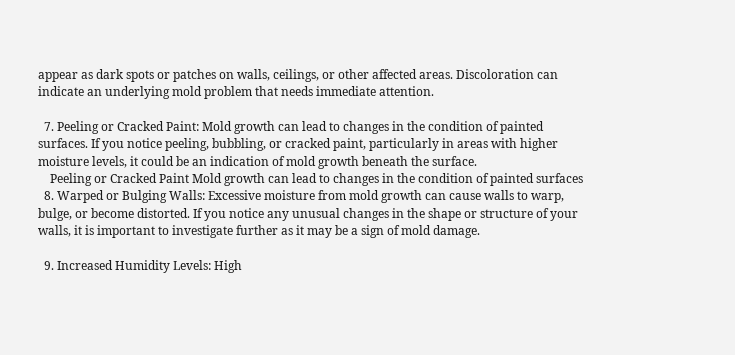appear as dark spots or patches on walls, ceilings, or other affected areas. Discoloration can indicate an underlying mold problem that needs immediate attention.

  7. Peeling or Cracked Paint: Mold growth can lead to changes in the condition of painted surfaces. If you notice peeling, bubbling, or cracked paint, particularly in areas with higher moisture levels, it could be an indication of mold growth beneath the surface.
    Peeling or Cracked Paint Mold growth can lead to changes in the condition of painted surfaces
  8. Warped or Bulging Walls: Excessive moisture from mold growth can cause walls to warp, bulge, or become distorted. If you notice any unusual changes in the shape or structure of your walls, it is important to investigate further as it may be a sign of mold damage.

  9. Increased Humidity Levels: High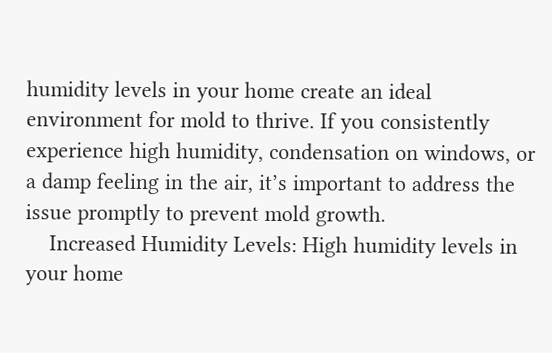humidity levels in your home create an ideal environment for mold to thrive. If you consistently experience high humidity, condensation on windows, or a damp feeling in the air, it’s important to address the issue promptly to prevent mold growth.
    Increased Humidity Levels: High humidity levels in your home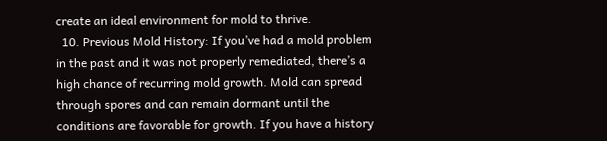create an ideal environment for mold to thrive.
  10. Previous Mold History: If you’ve had a mold problem in the past and it was not properly remediated, there’s a high chance of recurring mold growth. Mold can spread through spores and can remain dormant until the conditions are favorable for growth. If you have a history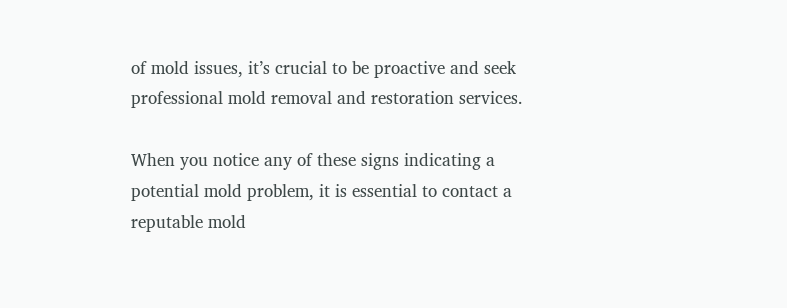of mold issues, it’s crucial to be proactive and seek professional mold removal and restoration services.

When you notice any of these signs indicating a potential mold problem, it is essential to contact a reputable mold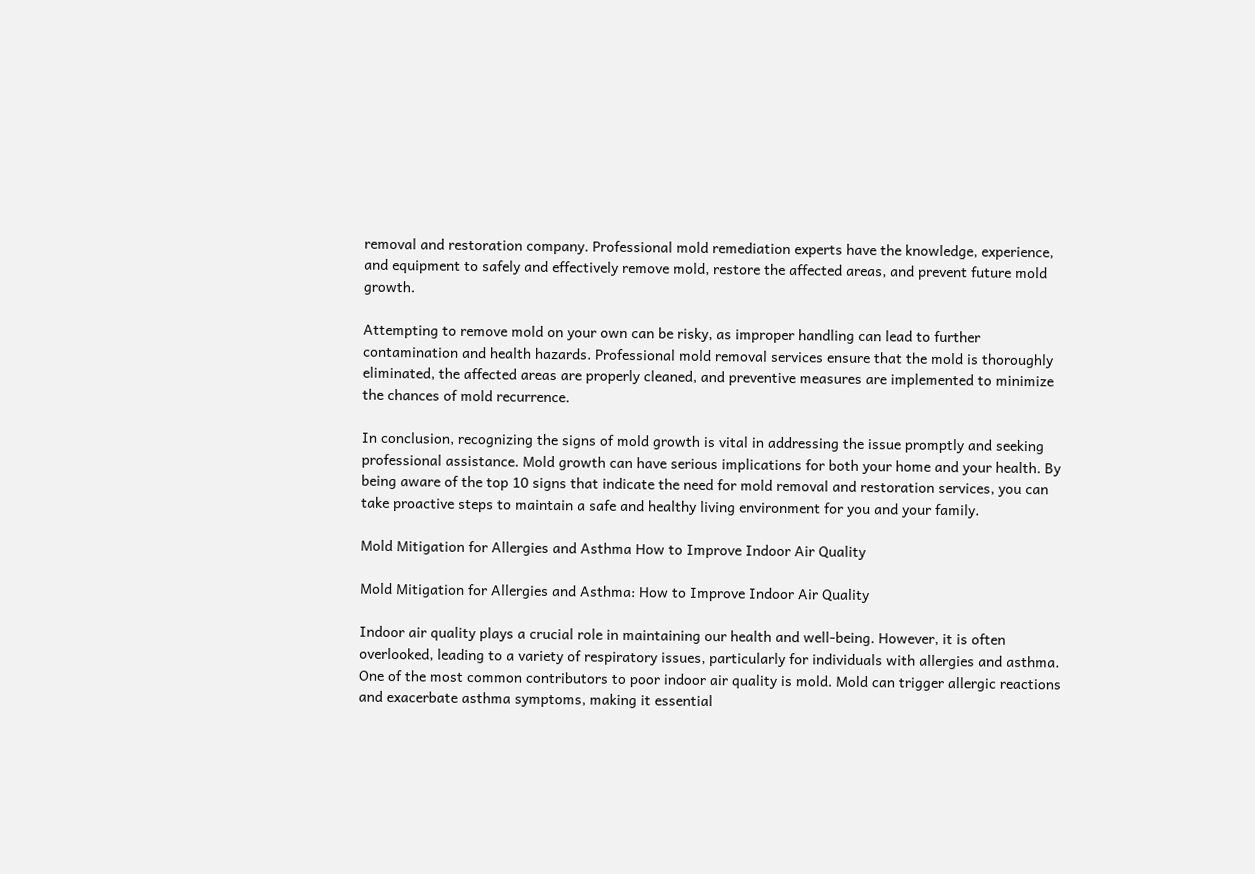removal and restoration company. Professional mold remediation experts have the knowledge, experience, and equipment to safely and effectively remove mold, restore the affected areas, and prevent future mold growth.

Attempting to remove mold on your own can be risky, as improper handling can lead to further contamination and health hazards. Professional mold removal services ensure that the mold is thoroughly eliminated, the affected areas are properly cleaned, and preventive measures are implemented to minimize the chances of mold recurrence.

In conclusion, recognizing the signs of mold growth is vital in addressing the issue promptly and seeking professional assistance. Mold growth can have serious implications for both your home and your health. By being aware of the top 10 signs that indicate the need for mold removal and restoration services, you can take proactive steps to maintain a safe and healthy living environment for you and your family.

Mold Mitigation for Allergies and Asthma How to Improve Indoor Air Quality

Mold Mitigation for Allergies and Asthma: How to Improve Indoor Air Quality

Indoor air quality plays a crucial role in maintaining our health and well-being. However, it is often overlooked, leading to a variety of respiratory issues, particularly for individuals with allergies and asthma. One of the most common contributors to poor indoor air quality is mold. Mold can trigger allergic reactions and exacerbate asthma symptoms, making it essential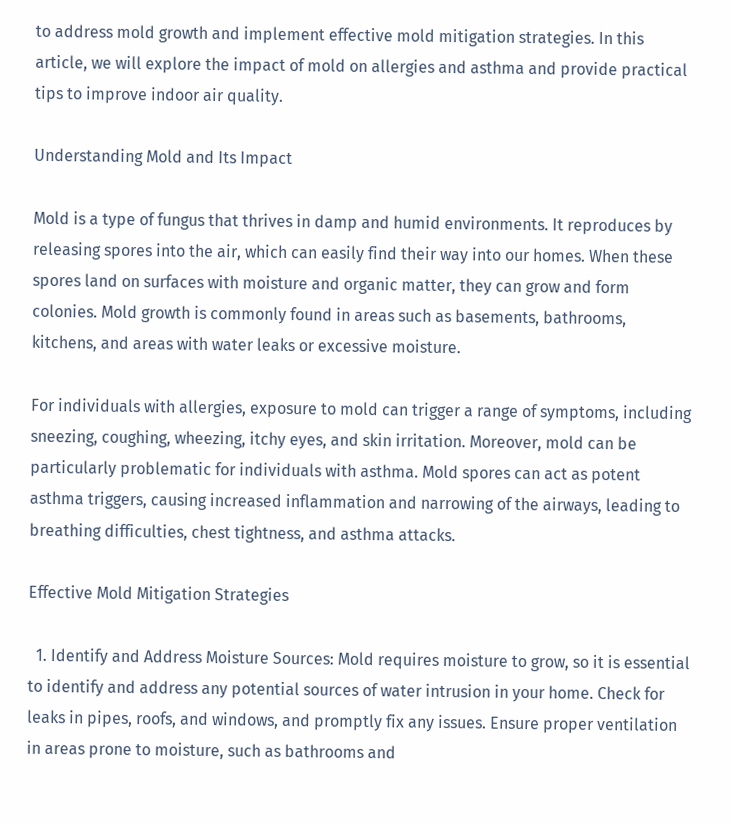to address mold growth and implement effective mold mitigation strategies. In this article, we will explore the impact of mold on allergies and asthma and provide practical tips to improve indoor air quality.

Understanding Mold and Its Impact

Mold is a type of fungus that thrives in damp and humid environments. It reproduces by releasing spores into the air, which can easily find their way into our homes. When these spores land on surfaces with moisture and organic matter, they can grow and form colonies. Mold growth is commonly found in areas such as basements, bathrooms, kitchens, and areas with water leaks or excessive moisture.

For individuals with allergies, exposure to mold can trigger a range of symptoms, including sneezing, coughing, wheezing, itchy eyes, and skin irritation. Moreover, mold can be particularly problematic for individuals with asthma. Mold spores can act as potent asthma triggers, causing increased inflammation and narrowing of the airways, leading to breathing difficulties, chest tightness, and asthma attacks.

Effective Mold Mitigation Strategies

  1. Identify and Address Moisture Sources: Mold requires moisture to grow, so it is essential to identify and address any potential sources of water intrusion in your home. Check for leaks in pipes, roofs, and windows, and promptly fix any issues. Ensure proper ventilation in areas prone to moisture, such as bathrooms and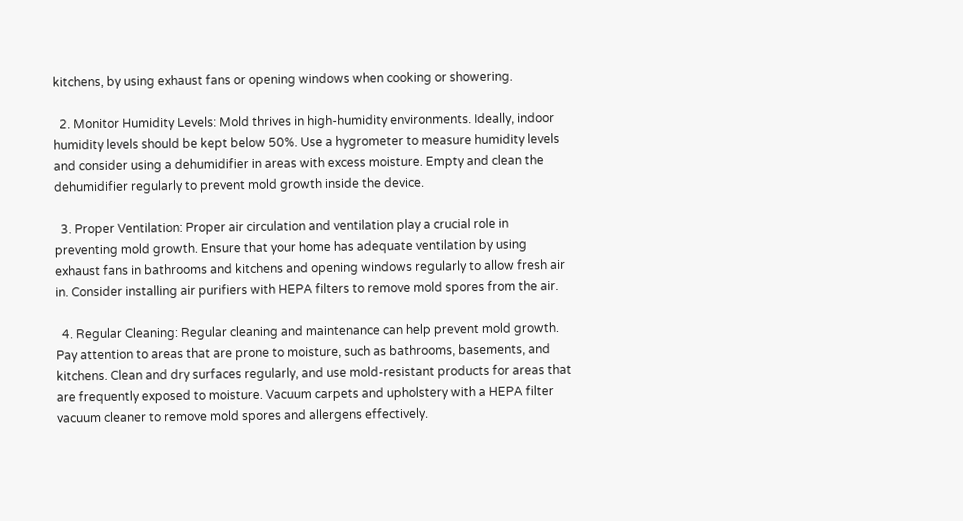kitchens, by using exhaust fans or opening windows when cooking or showering.

  2. Monitor Humidity Levels: Mold thrives in high-humidity environments. Ideally, indoor humidity levels should be kept below 50%. Use a hygrometer to measure humidity levels and consider using a dehumidifier in areas with excess moisture. Empty and clean the dehumidifier regularly to prevent mold growth inside the device.

  3. Proper Ventilation: Proper air circulation and ventilation play a crucial role in preventing mold growth. Ensure that your home has adequate ventilation by using exhaust fans in bathrooms and kitchens and opening windows regularly to allow fresh air in. Consider installing air purifiers with HEPA filters to remove mold spores from the air.

  4. Regular Cleaning: Regular cleaning and maintenance can help prevent mold growth. Pay attention to areas that are prone to moisture, such as bathrooms, basements, and kitchens. Clean and dry surfaces regularly, and use mold-resistant products for areas that are frequently exposed to moisture. Vacuum carpets and upholstery with a HEPA filter vacuum cleaner to remove mold spores and allergens effectively.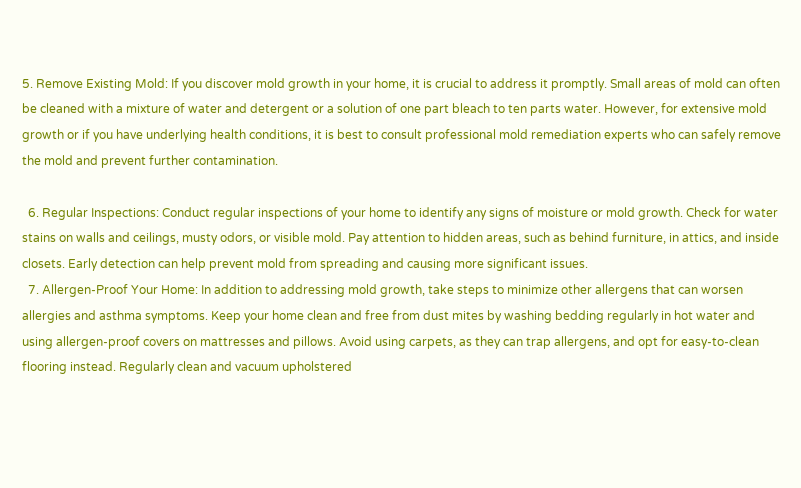5. Remove Existing Mold: If you discover mold growth in your home, it is crucial to address it promptly. Small areas of mold can often be cleaned with a mixture of water and detergent or a solution of one part bleach to ten parts water. However, for extensive mold growth or if you have underlying health conditions, it is best to consult professional mold remediation experts who can safely remove the mold and prevent further contamination.

  6. Regular Inspections: Conduct regular inspections of your home to identify any signs of moisture or mold growth. Check for water stains on walls and ceilings, musty odors, or visible mold. Pay attention to hidden areas, such as behind furniture, in attics, and inside closets. Early detection can help prevent mold from spreading and causing more significant issues.
  7. Allergen-Proof Your Home: In addition to addressing mold growth, take steps to minimize other allergens that can worsen allergies and asthma symptoms. Keep your home clean and free from dust mites by washing bedding regularly in hot water and using allergen-proof covers on mattresses and pillows. Avoid using carpets, as they can trap allergens, and opt for easy-to-clean flooring instead. Regularly clean and vacuum upholstered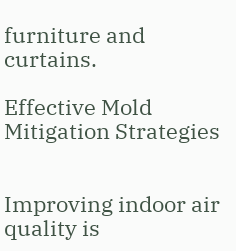furniture and curtains.

Effective Mold Mitigation Strategies


Improving indoor air quality is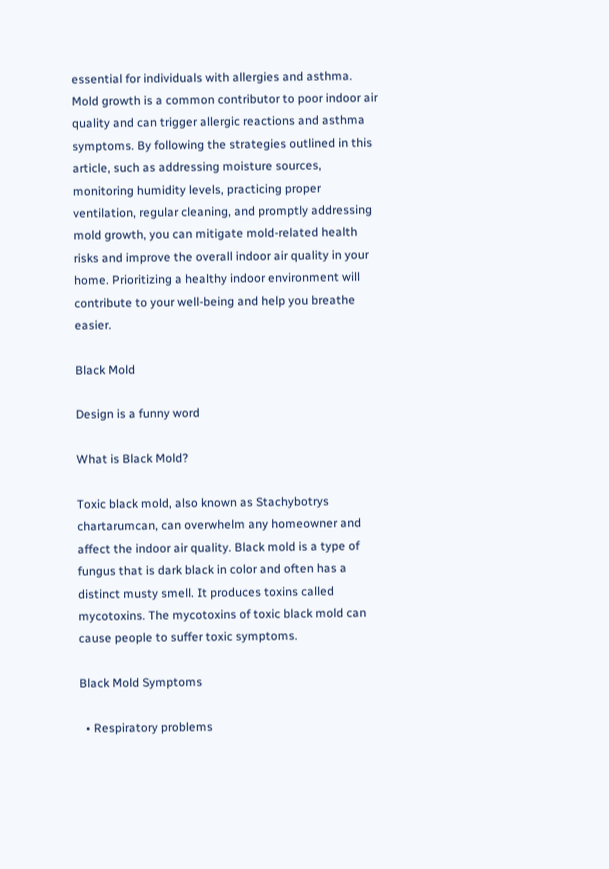essential for individuals with allergies and asthma. Mold growth is a common contributor to poor indoor air quality and can trigger allergic reactions and asthma symptoms. By following the strategies outlined in this article, such as addressing moisture sources, monitoring humidity levels, practicing proper ventilation, regular cleaning, and promptly addressing mold growth, you can mitigate mold-related health risks and improve the overall indoor air quality in your home. Prioritizing a healthy indoor environment will contribute to your well-being and help you breathe easier.

Black Mold

Design is a funny word

What is Black Mold?

Toxic black mold, also known as Stachybotrys chartarumcan, can overwhelm any homeowner and affect the indoor air quality. Black mold is a type of fungus that is dark black in color and often has a distinct musty smell. It produces toxins called mycotoxins. The mycotoxins of toxic black mold can cause people to suffer toxic symptoms.

Black Mold Symptoms

  • Respiratory problems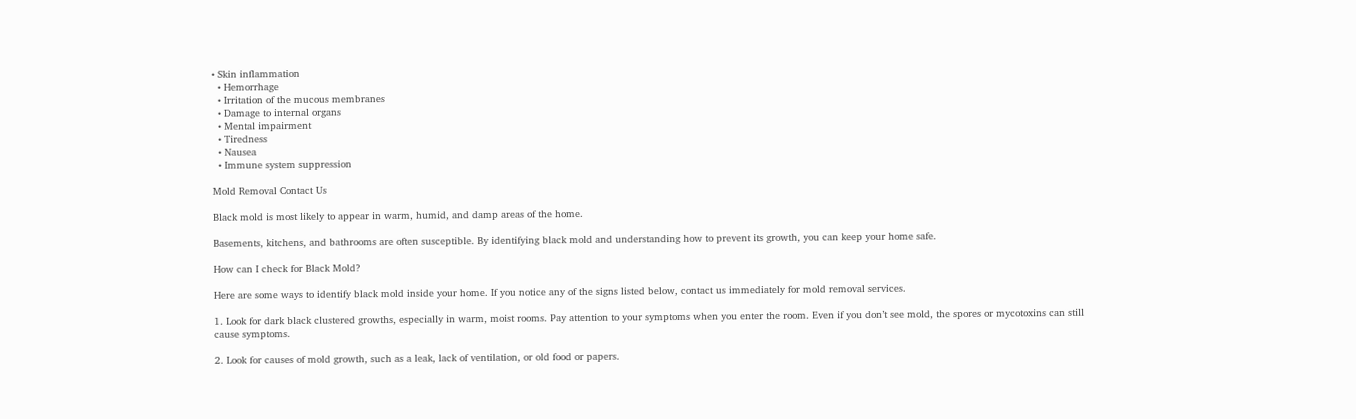• Skin inflammation
  • Hemorrhage
  • Irritation of the mucous membranes
  • Damage to internal organs
  • Mental impairment
  • Tiredness
  • Nausea
  • Immune system suppression

Mold Removal Contact Us

Black mold is most likely to appear in warm, humid, and damp areas of the home.

Basements, kitchens, and bathrooms are often susceptible. By identifying black mold and understanding how to prevent its growth, you can keep your home safe.

How can I check for Black Mold?

Here are some ways to identify black mold inside your home. If you notice any of the signs listed below, contact us immediately for mold removal services.

1. Look for dark black clustered growths, especially in warm, moist rooms. Pay attention to your symptoms when you enter the room. Even if you don’t see mold, the spores or mycotoxins can still cause symptoms.

2. Look for causes of mold growth, such as a leak, lack of ventilation, or old food or papers.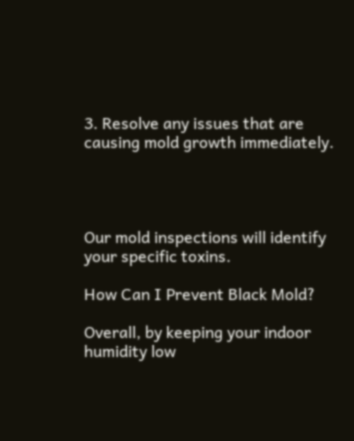3. Resolve any issues that are causing mold growth immediately.




Our mold inspections will identify your specific toxins.

How Can I Prevent Black Mold?

Overall, by keeping your indoor humidity low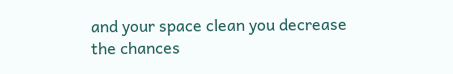and your space clean you decrease the chances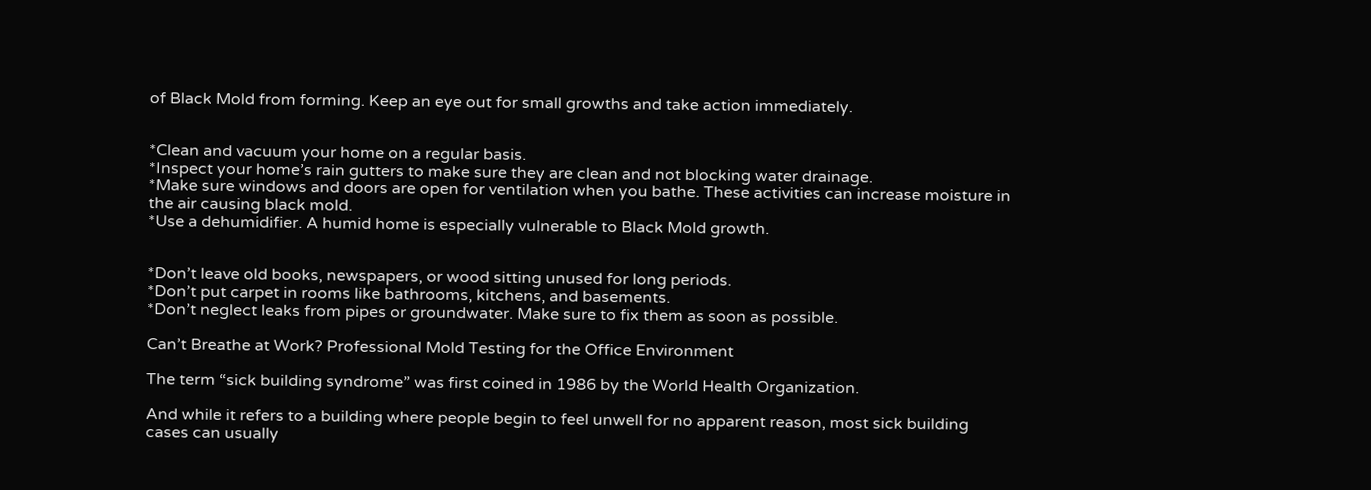of Black Mold from forming. Keep an eye out for small growths and take action immediately.


*Clean and vacuum your home on a regular basis.
*Inspect your home’s rain gutters to make sure they are clean and not blocking water drainage.
*Make sure windows and doors are open for ventilation when you bathe. These activities can increase moisture in the air causing black mold.
*Use a dehumidifier. A humid home is especially vulnerable to Black Mold growth.


*Don’t leave old books, newspapers, or wood sitting unused for long periods.
*Don’t put carpet in rooms like bathrooms, kitchens, and basements.
*Don’t neglect leaks from pipes or groundwater. Make sure to fix them as soon as possible.

Can’t Breathe at Work? Professional Mold Testing for the Office Environment

The term “sick building syndrome” was first coined in 1986 by the World Health Organization.

And while it refers to a building where people begin to feel unwell for no apparent reason, most sick building cases can usually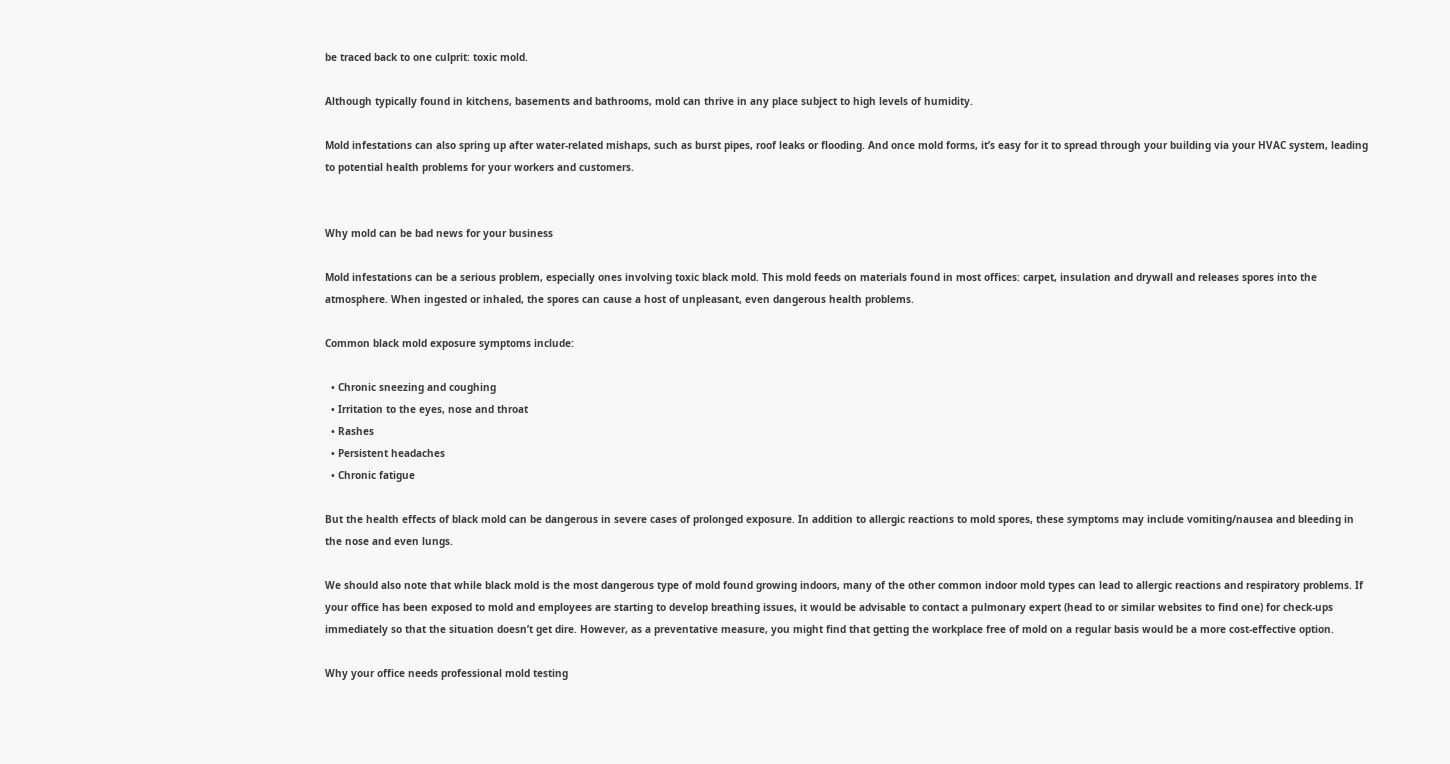be traced back to one culprit: toxic mold.

Although typically found in kitchens, basements and bathrooms, mold can thrive in any place subject to high levels of humidity.

Mold infestations can also spring up after water-related mishaps, such as burst pipes, roof leaks or flooding. And once mold forms, it’s easy for it to spread through your building via your HVAC system, leading to potential health problems for your workers and customers.


Why mold can be bad news for your business

Mold infestations can be a serious problem, especially ones involving toxic black mold. This mold feeds on materials found in most offices: carpet, insulation and drywall and releases spores into the atmosphere. When ingested or inhaled, the spores can cause a host of unpleasant, even dangerous health problems.

Common black mold exposure symptoms include:

  • Chronic sneezing and coughing
  • Irritation to the eyes, nose and throat
  • Rashes
  • Persistent headaches
  • Chronic fatigue

But the health effects of black mold can be dangerous in severe cases of prolonged exposure. In addition to allergic reactions to mold spores, these symptoms may include vomiting/nausea and bleeding in the nose and even lungs.

We should also note that while black mold is the most dangerous type of mold found growing indoors, many of the other common indoor mold types can lead to allergic reactions and respiratory problems. If your office has been exposed to mold and employees are starting to develop breathing issues, it would be advisable to contact a pulmonary expert (head to or similar websites to find one) for check-ups immediately so that the situation doesn’t get dire. However, as a preventative measure, you might find that getting the workplace free of mold on a regular basis would be a more cost-effective option.

Why your office needs professional mold testing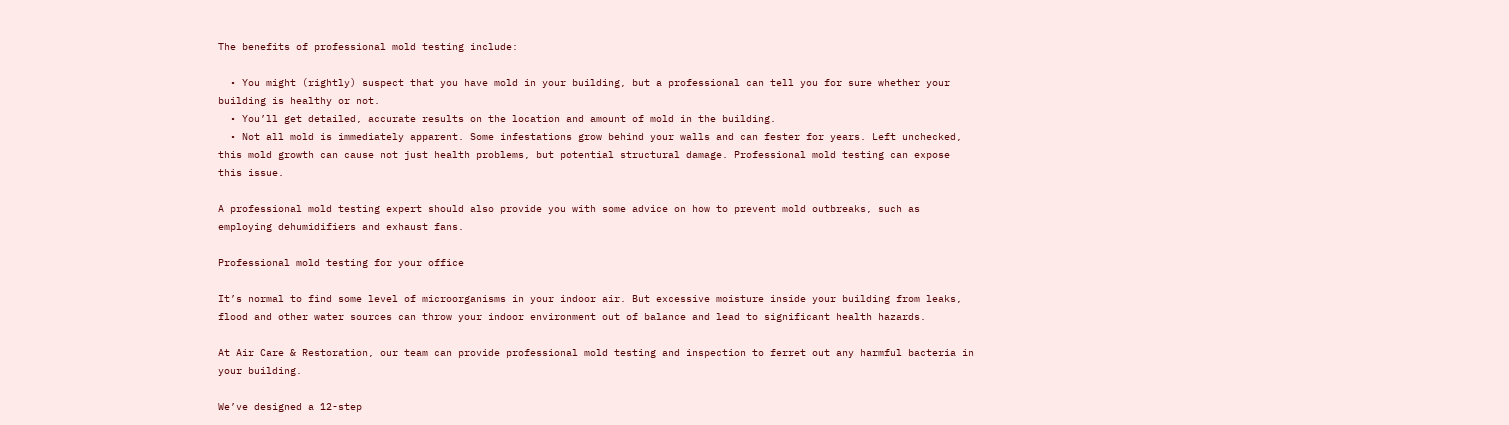The benefits of professional mold testing include:

  • You might (rightly) suspect that you have mold in your building, but a professional can tell you for sure whether your building is healthy or not.
  • You’ll get detailed, accurate results on the location and amount of mold in the building.
  • Not all mold is immediately apparent. Some infestations grow behind your walls and can fester for years. Left unchecked, this mold growth can cause not just health problems, but potential structural damage. Professional mold testing can expose this issue.

A professional mold testing expert should also provide you with some advice on how to prevent mold outbreaks, such as employing dehumidifiers and exhaust fans.

Professional mold testing for your office

It’s normal to find some level of microorganisms in your indoor air. But excessive moisture inside your building from leaks, flood and other water sources can throw your indoor environment out of balance and lead to significant health hazards.

At Air Care & Restoration, our team can provide professional mold testing and inspection to ferret out any harmful bacteria in your building.

We’ve designed a 12-step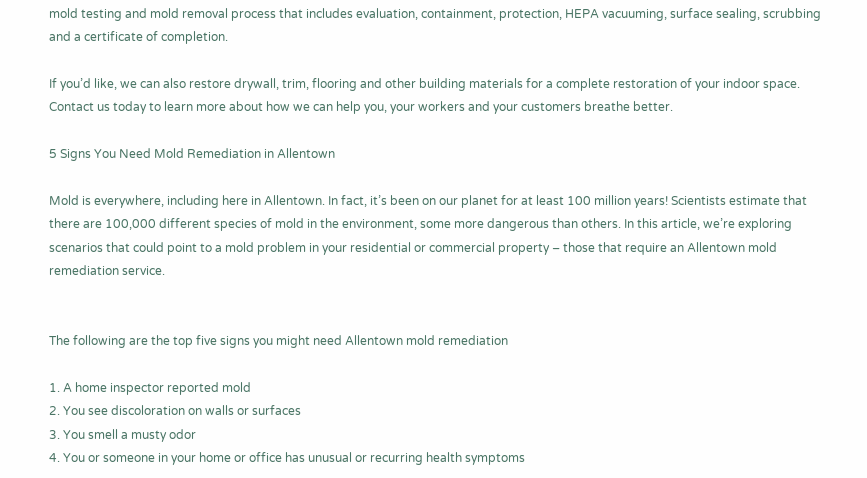mold testing and mold removal process that includes evaluation, containment, protection, HEPA vacuuming, surface sealing, scrubbing and a certificate of completion.

If you’d like, we can also restore drywall, trim, flooring and other building materials for a complete restoration of your indoor space. Contact us today to learn more about how we can help you, your workers and your customers breathe better.

5 Signs You Need Mold Remediation in Allentown

Mold is everywhere, including here in Allentown. In fact, it’s been on our planet for at least 100 million years! Scientists estimate that there are 100,000 different species of mold in the environment, some more dangerous than others. In this article, we’re exploring scenarios that could point to a mold problem in your residential or commercial property – those that require an Allentown mold remediation service.


The following are the top five signs you might need Allentown mold remediation

1. A home inspector reported mold
2. You see discoloration on walls or surfaces
3. You smell a musty odor
4. You or someone in your home or office has unusual or recurring health symptoms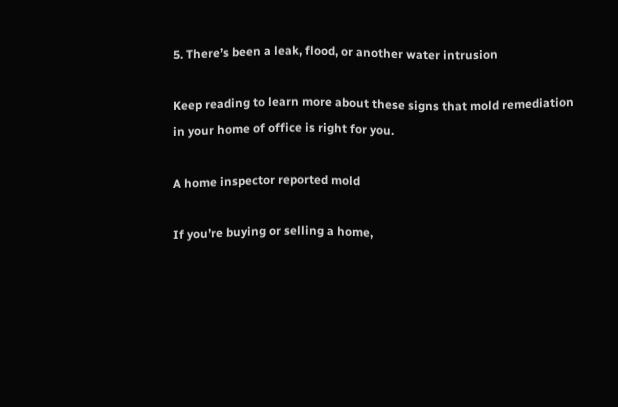5. There’s been a leak, flood, or another water intrusion

Keep reading to learn more about these signs that mold remediation in your home of office is right for you.

A home inspector reported mold

If you’re buying or selling a home,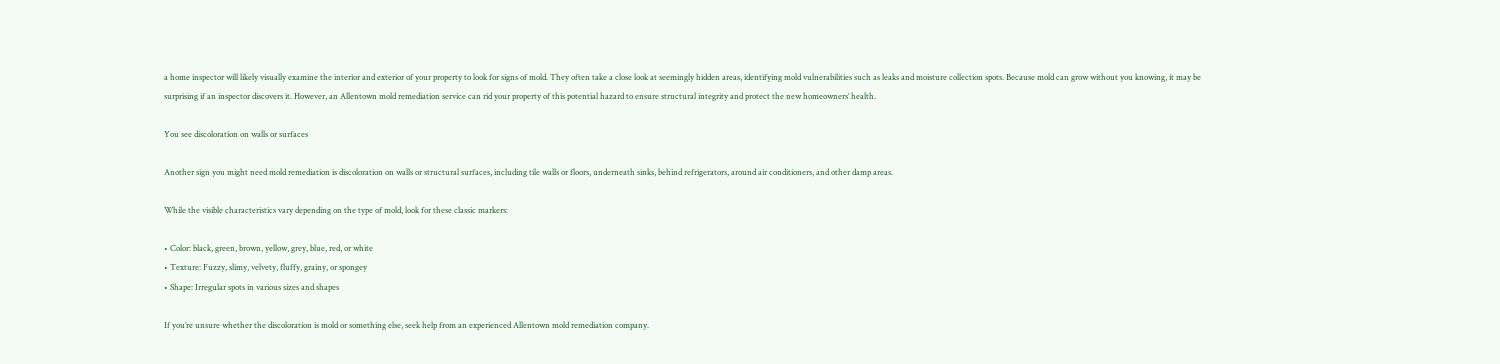a home inspector will likely visually examine the interior and exterior of your property to look for signs of mold. They often take a close look at seemingly hidden areas, identifying mold vulnerabilities such as leaks and moisture collection spots. Because mold can grow without you knowing, it may be surprising if an inspector discovers it. However, an Allentown mold remediation service can rid your property of this potential hazard to ensure structural integrity and protect the new homeowners’ health.

You see discoloration on walls or surfaces

Another sign you might need mold remediation is discoloration on walls or structural surfaces, including tile walls or floors, underneath sinks, behind refrigerators, around air conditioners, and other damp areas.

While the visible characteristics vary depending on the type of mold, look for these classic markers:

• Color: black, green, brown, yellow, grey, blue, red, or white
• Texture: Fuzzy, slimy, velvety, fluffy, grainy, or spongey
• Shape: Irregular spots in various sizes and shapes

If you’re unsure whether the discoloration is mold or something else, seek help from an experienced Allentown mold remediation company.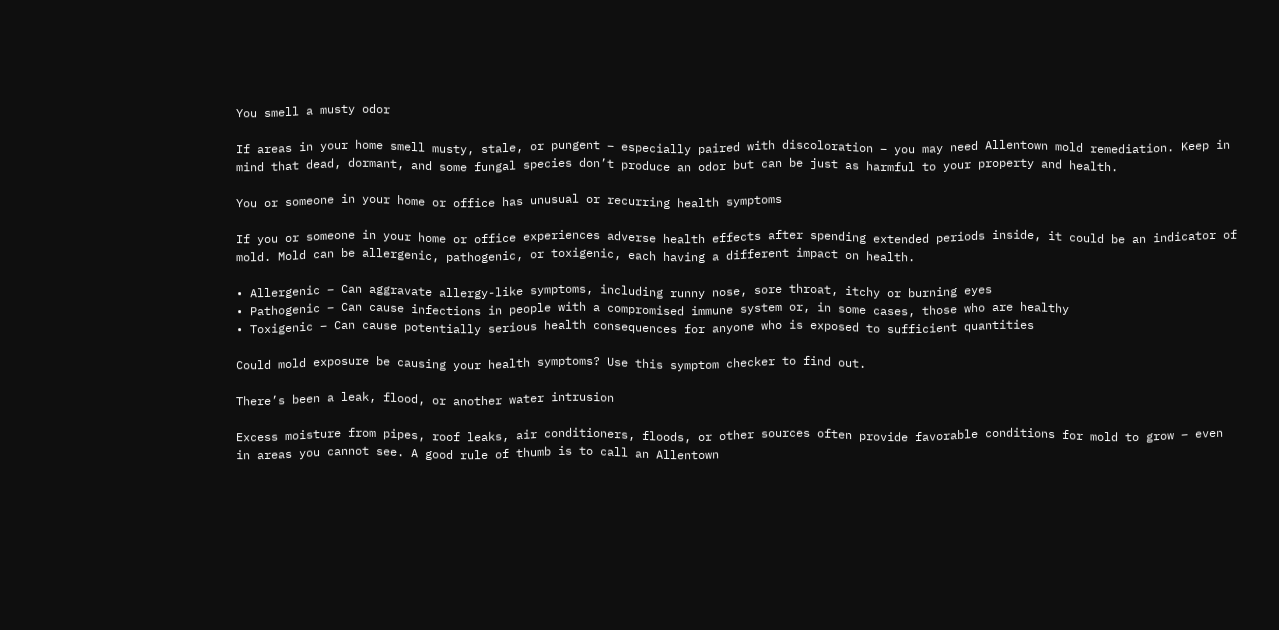You smell a musty odor

If areas in your home smell musty, stale, or pungent – especially paired with discoloration – you may need Allentown mold remediation. Keep in mind that dead, dormant, and some fungal species don’t produce an odor but can be just as harmful to your property and health.

You or someone in your home or office has unusual or recurring health symptoms

If you or someone in your home or office experiences adverse health effects after spending extended periods inside, it could be an indicator of mold. Mold can be allergenic, pathogenic, or toxigenic, each having a different impact on health.

• Allergenic – Can aggravate allergy-like symptoms, including runny nose, sore throat, itchy or burning eyes
• Pathogenic – Can cause infections in people with a compromised immune system or, in some cases, those who are healthy
• Toxigenic – Can cause potentially serious health consequences for anyone who is exposed to sufficient quantities

Could mold exposure be causing your health symptoms? Use this symptom checker to find out.

There’s been a leak, flood, or another water intrusion

Excess moisture from pipes, roof leaks, air conditioners, floods, or other sources often provide favorable conditions for mold to grow – even in areas you cannot see. A good rule of thumb is to call an Allentown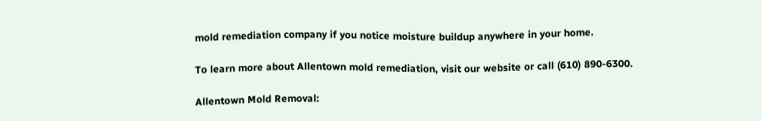mold remediation company if you notice moisture buildup anywhere in your home.

To learn more about Allentown mold remediation, visit our website or call (610) 890-6300.

Allentown Mold Removal: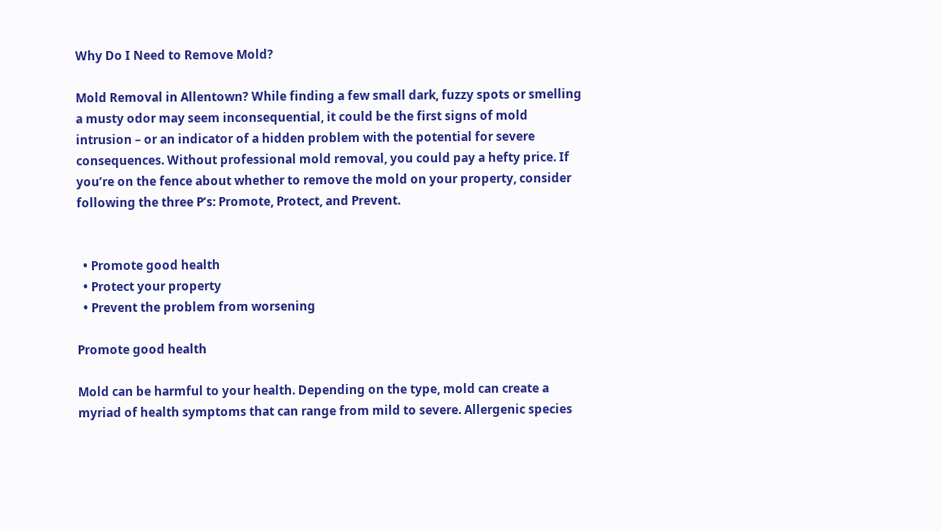Why Do I Need to Remove Mold?

Mold Removal in Allentown? While finding a few small dark, fuzzy spots or smelling a musty odor may seem inconsequential, it could be the first signs of mold intrusion – or an indicator of a hidden problem with the potential for severe consequences. Without professional mold removal, you could pay a hefty price. If you’re on the fence about whether to remove the mold on your property, consider following the three P’s: Promote, Protect, and Prevent.


  • Promote good health
  • Protect your property
  • Prevent the problem from worsening

Promote good health

Mold can be harmful to your health. Depending on the type, mold can create a myriad of health symptoms that can range from mild to severe. Allergenic species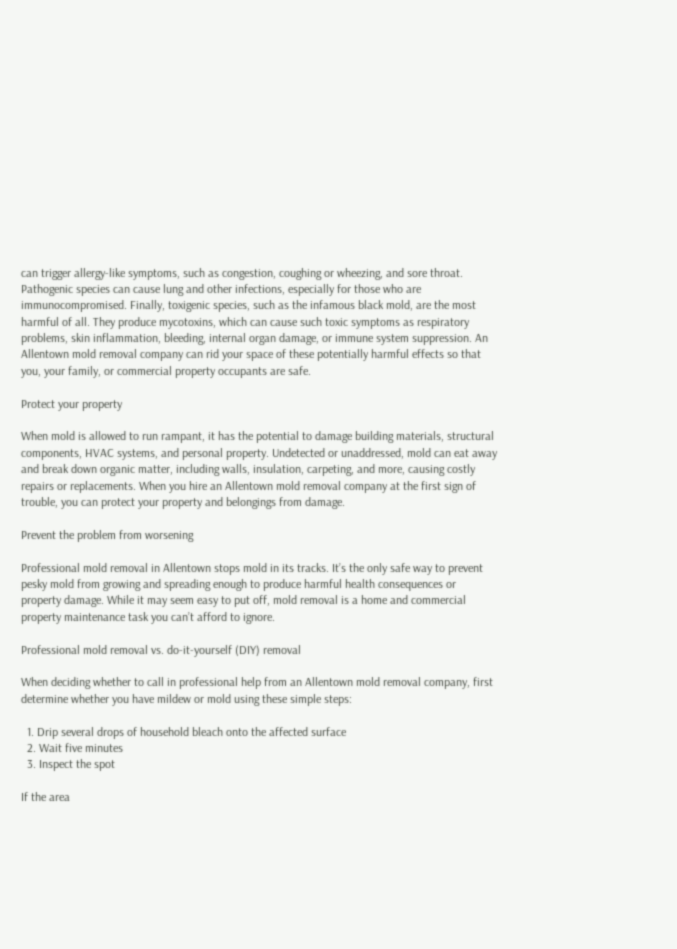can trigger allergy-like symptoms, such as congestion, coughing or wheezing, and sore throat. Pathogenic species can cause lung and other infections, especially for those who are immunocompromised. Finally, toxigenic species, such as the infamous black mold, are the most harmful of all. They produce mycotoxins, which can cause such toxic symptoms as respiratory problems, skin inflammation, bleeding, internal organ damage, or immune system suppression. An Allentown mold removal company can rid your space of these potentially harmful effects so that you, your family, or commercial property occupants are safe.

Protect your property

When mold is allowed to run rampant, it has the potential to damage building materials, structural components, HVAC systems, and personal property. Undetected or unaddressed, mold can eat away and break down organic matter, including walls, insulation, carpeting, and more, causing costly repairs or replacements. When you hire an Allentown mold removal company at the first sign of trouble, you can protect your property and belongings from damage.

Prevent the problem from worsening

Professional mold removal in Allentown stops mold in its tracks. It’s the only safe way to prevent pesky mold from growing and spreading enough to produce harmful health consequences or property damage. While it may seem easy to put off, mold removal is a home and commercial property maintenance task you can’t afford to ignore.

Professional mold removal vs. do-it-yourself (DIY) removal

When deciding whether to call in professional help from an Allentown mold removal company, first determine whether you have mildew or mold using these simple steps:

  1. Drip several drops of household bleach onto the affected surface
  2. Wait five minutes
  3. Inspect the spot

If the area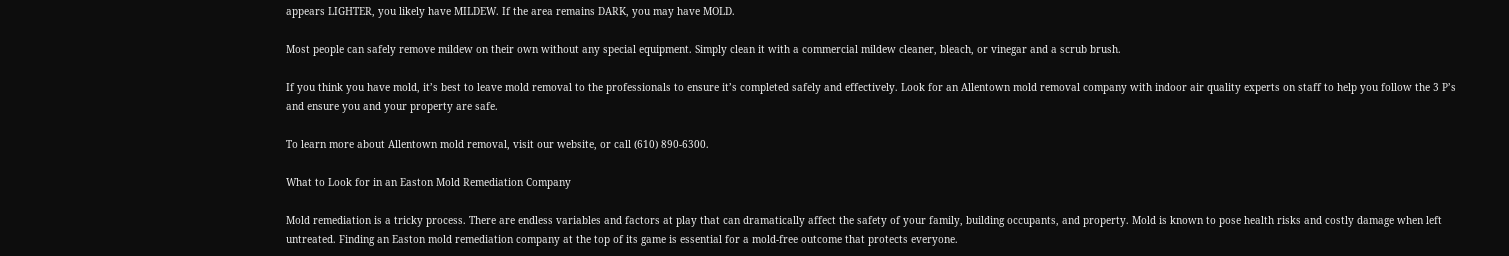appears LIGHTER, you likely have MILDEW. If the area remains DARK, you may have MOLD.

Most people can safely remove mildew on their own without any special equipment. Simply clean it with a commercial mildew cleaner, bleach, or vinegar and a scrub brush.

If you think you have mold, it’s best to leave mold removal to the professionals to ensure it’s completed safely and effectively. Look for an Allentown mold removal company with indoor air quality experts on staff to help you follow the 3 P’s and ensure you and your property are safe.

To learn more about Allentown mold removal, visit our website, or call (610) 890-6300.

What to Look for in an Easton Mold Remediation Company

Mold remediation is a tricky process. There are endless variables and factors at play that can dramatically affect the safety of your family, building occupants, and property. Mold is known to pose health risks and costly damage when left untreated. Finding an Easton mold remediation company at the top of its game is essential for a mold-free outcome that protects everyone.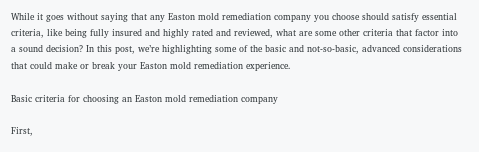While it goes without saying that any Easton mold remediation company you choose should satisfy essential criteria, like being fully insured and highly rated and reviewed, what are some other criteria that factor into a sound decision? In this post, we’re highlighting some of the basic and not-so-basic, advanced considerations that could make or break your Easton mold remediation experience.

Basic criteria for choosing an Easton mold remediation company

First,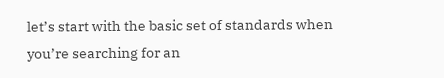let’s start with the basic set of standards when you’re searching for an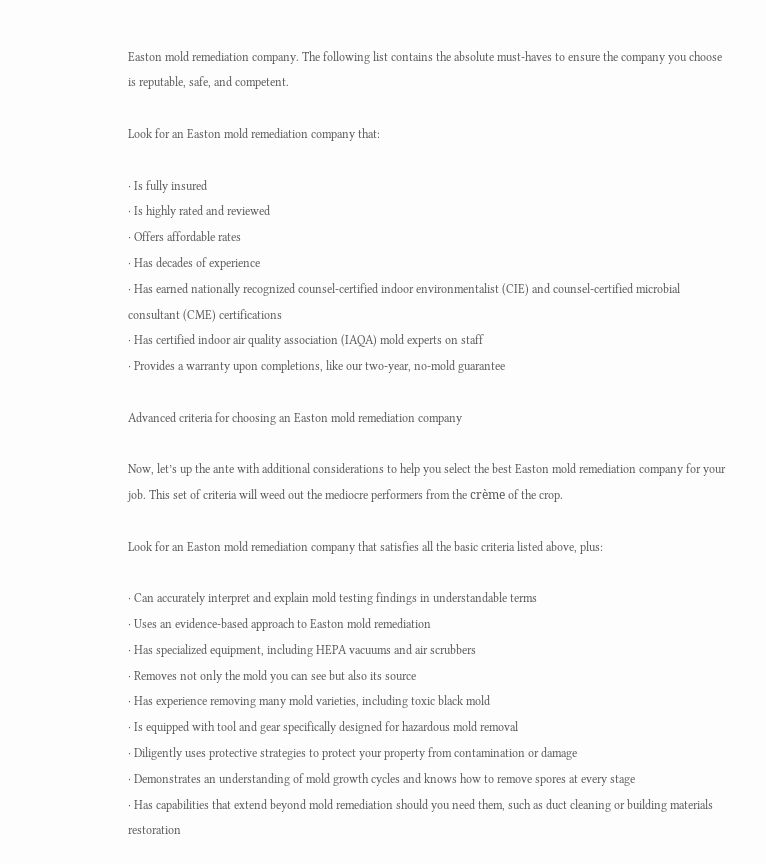Easton mold remediation company. The following list contains the absolute must-haves to ensure the company you choose is reputable, safe, and competent.

Look for an Easton mold remediation company that:

· Is fully insured
· Is highly rated and reviewed
· Offers affordable rates
· Has decades of experience
· Has earned nationally recognized counsel-certified indoor environmentalist (CIE) and counsel-certified microbial consultant (CME) certifications
· Has certified indoor air quality association (IAQA) mold experts on staff
· Provides a warranty upon completions, like our two-year, no-mold guarantee

Advanced criteria for choosing an Easton mold remediation company

Now, let’s up the ante with additional considerations to help you select the best Easton mold remediation company for your job. This set of criteria will weed out the mediocre performers from the crème of the crop.

Look for an Easton mold remediation company that satisfies all the basic criteria listed above, plus:

· Can accurately interpret and explain mold testing findings in understandable terms
· Uses an evidence-based approach to Easton mold remediation
· Has specialized equipment, including HEPA vacuums and air scrubbers
· Removes not only the mold you can see but also its source
· Has experience removing many mold varieties, including toxic black mold
· Is equipped with tool and gear specifically designed for hazardous mold removal
· Diligently uses protective strategies to protect your property from contamination or damage
· Demonstrates an understanding of mold growth cycles and knows how to remove spores at every stage
· Has capabilities that extend beyond mold remediation should you need them, such as duct cleaning or building materials restoration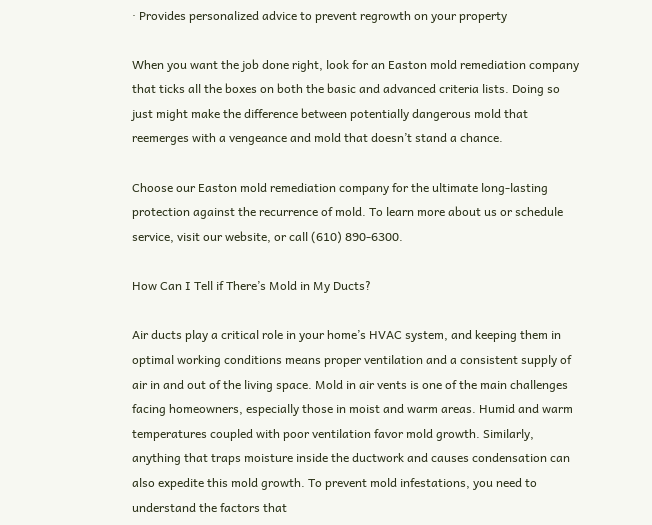· Provides personalized advice to prevent regrowth on your property

When you want the job done right, look for an Easton mold remediation company that ticks all the boxes on both the basic and advanced criteria lists. Doing so just might make the difference between potentially dangerous mold that reemerges with a vengeance and mold that doesn’t stand a chance.

Choose our Easton mold remediation company for the ultimate long-lasting protection against the recurrence of mold. To learn more about us or schedule service, visit our website, or call (610) 890-6300.

How Can I Tell if There’s Mold in My Ducts?

Air ducts play a critical role in your home’s HVAC system, and keeping them in optimal working conditions means proper ventilation and a consistent supply of air in and out of the living space. Mold in air vents is one of the main challenges facing homeowners, especially those in moist and warm areas. Humid and warm temperatures coupled with poor ventilation favor mold growth. Similarly, anything that traps moisture inside the ductwork and causes condensation can also expedite this mold growth. To prevent mold infestations, you need to understand the factors that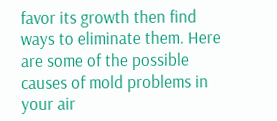favor its growth then find ways to eliminate them. Here are some of the possible causes of mold problems in your air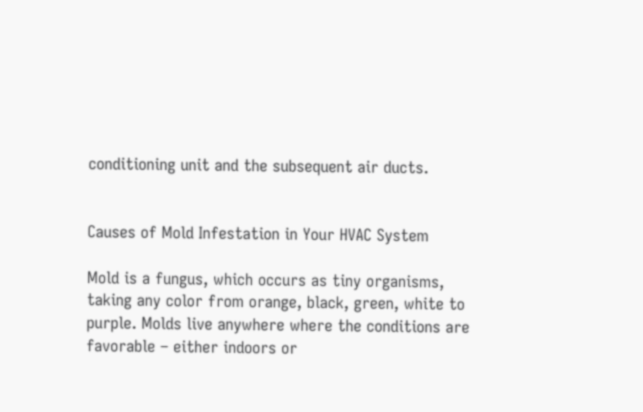conditioning unit and the subsequent air ducts.


Causes of Mold Infestation in Your HVAC System

Mold is a fungus, which occurs as tiny organisms, taking any color from orange, black, green, white to purple. Molds live anywhere where the conditions are favorable – either indoors or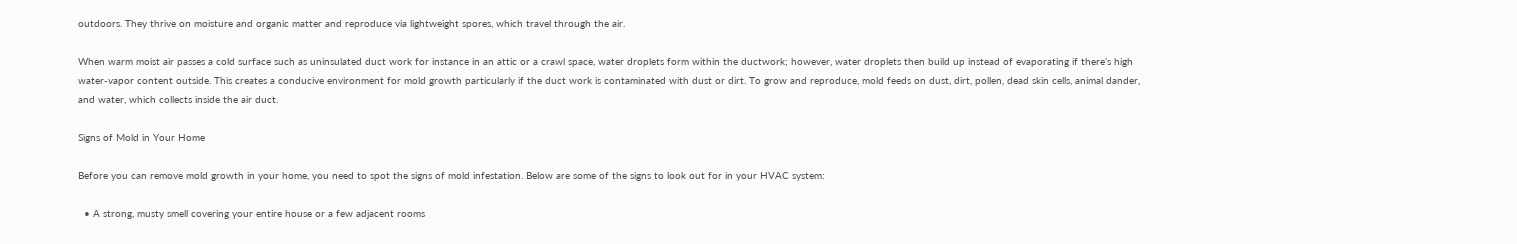outdoors. They thrive on moisture and organic matter and reproduce via lightweight spores, which travel through the air.

When warm moist air passes a cold surface such as uninsulated duct work for instance in an attic or a crawl space, water droplets form within the ductwork; however, water droplets then build up instead of evaporating if there’s high water-vapor content outside. This creates a conducive environment for mold growth particularly if the duct work is contaminated with dust or dirt. To grow and reproduce, mold feeds on dust, dirt, pollen, dead skin cells, animal dander, and water, which collects inside the air duct.

Signs of Mold in Your Home

Before you can remove mold growth in your home, you need to spot the signs of mold infestation. Below are some of the signs to look out for in your HVAC system:

  • A strong, musty smell covering your entire house or a few adjacent rooms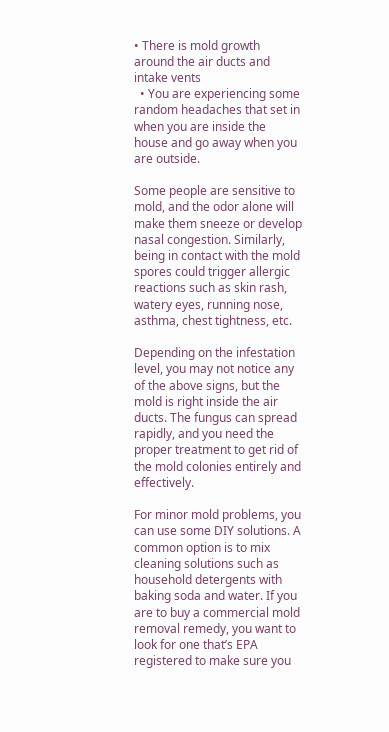• There is mold growth around the air ducts and intake vents
  • You are experiencing some random headaches that set in when you are inside the house and go away when you are outside.

Some people are sensitive to mold, and the odor alone will make them sneeze or develop nasal congestion. Similarly, being in contact with the mold spores could trigger allergic reactions such as skin rash, watery eyes, running nose, asthma, chest tightness, etc.

Depending on the infestation level, you may not notice any of the above signs, but the mold is right inside the air ducts. The fungus can spread rapidly, and you need the proper treatment to get rid of the mold colonies entirely and effectively.

For minor mold problems, you can use some DIY solutions. A common option is to mix cleaning solutions such as household detergents with baking soda and water. If you are to buy a commercial mold removal remedy, you want to look for one that’s EPA registered to make sure you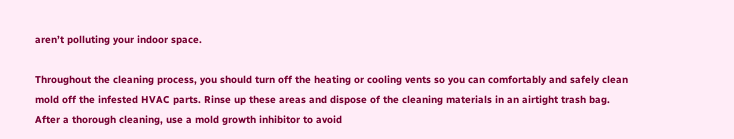aren’t polluting your indoor space.

Throughout the cleaning process, you should turn off the heating or cooling vents so you can comfortably and safely clean mold off the infested HVAC parts. Rinse up these areas and dispose of the cleaning materials in an airtight trash bag. After a thorough cleaning, use a mold growth inhibitor to avoid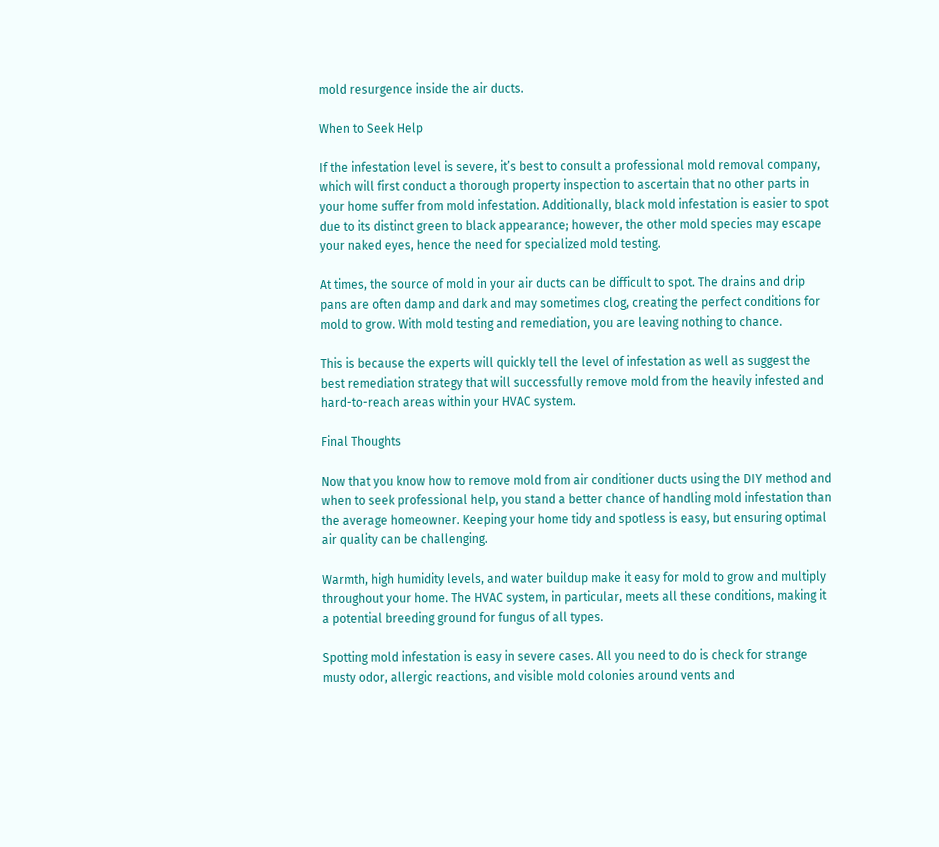mold resurgence inside the air ducts.

When to Seek Help

If the infestation level is severe, it’s best to consult a professional mold removal company, which will first conduct a thorough property inspection to ascertain that no other parts in your home suffer from mold infestation. Additionally, black mold infestation is easier to spot due to its distinct green to black appearance; however, the other mold species may escape your naked eyes, hence the need for specialized mold testing.

At times, the source of mold in your air ducts can be difficult to spot. The drains and drip pans are often damp and dark and may sometimes clog, creating the perfect conditions for mold to grow. With mold testing and remediation, you are leaving nothing to chance.

This is because the experts will quickly tell the level of infestation as well as suggest the best remediation strategy that will successfully remove mold from the heavily infested and hard-to-reach areas within your HVAC system.

Final Thoughts

Now that you know how to remove mold from air conditioner ducts using the DIY method and when to seek professional help, you stand a better chance of handling mold infestation than the average homeowner. Keeping your home tidy and spotless is easy, but ensuring optimal air quality can be challenging.

Warmth, high humidity levels, and water buildup make it easy for mold to grow and multiply throughout your home. The HVAC system, in particular, meets all these conditions, making it a potential breeding ground for fungus of all types.

Spotting mold infestation is easy in severe cases. All you need to do is check for strange musty odor, allergic reactions, and visible mold colonies around vents and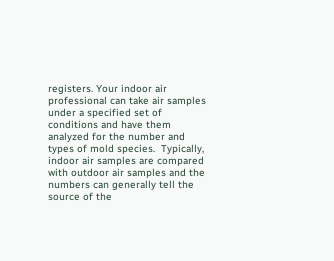registers. Your indoor air professional can take air samples under a specified set of conditions and have them analyzed for the number and types of mold species.  Typically, indoor air samples are compared with outdoor air samples and the numbers can generally tell the source of the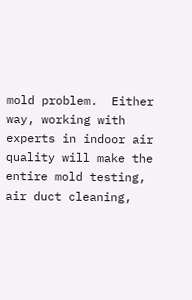mold problem.  Either way, working with experts in indoor air quality will make the entire mold testing, air duct cleaning,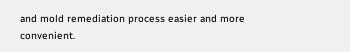and mold remediation process easier and more convenient.